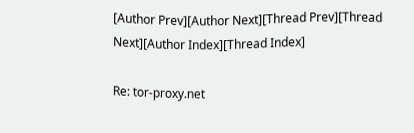[Author Prev][Author Next][Thread Prev][Thread Next][Author Index][Thread Index]

Re: tor-proxy.net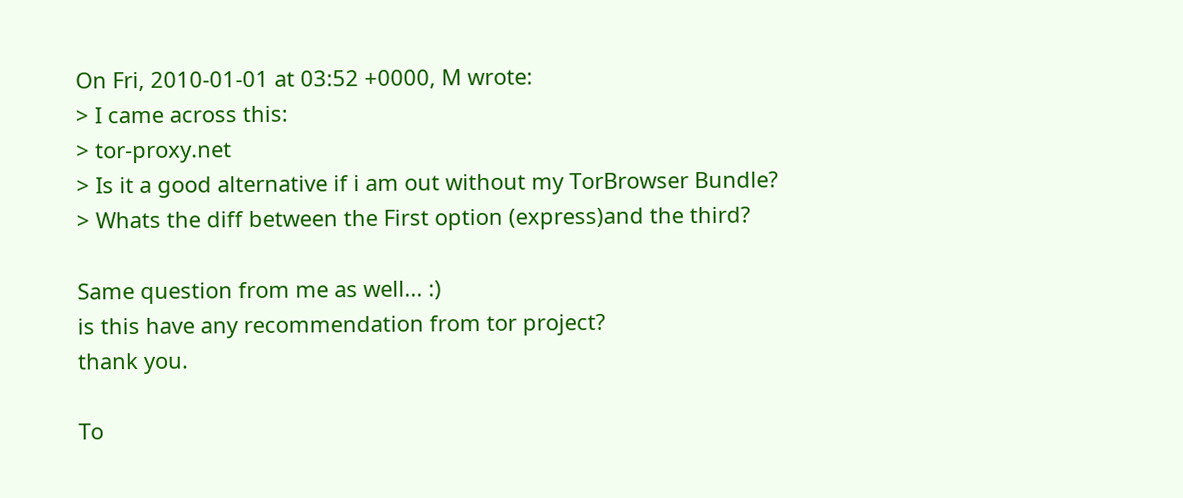On Fri, 2010-01-01 at 03:52 +0000, M wrote:
> I came across this:
> tor-proxy.net
> Is it a good alternative if i am out without my TorBrowser Bundle?
> Whats the diff between the First option (express)and the third?

Same question from me as well... :)
is this have any recommendation from tor project?
thank you.

To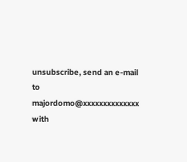unsubscribe, send an e-mail to majordomo@xxxxxxxxxxxxxx with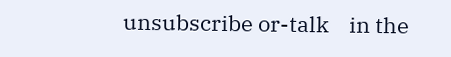unsubscribe or-talk    in the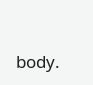body.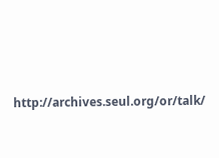http://archives.seul.org/or/talk/